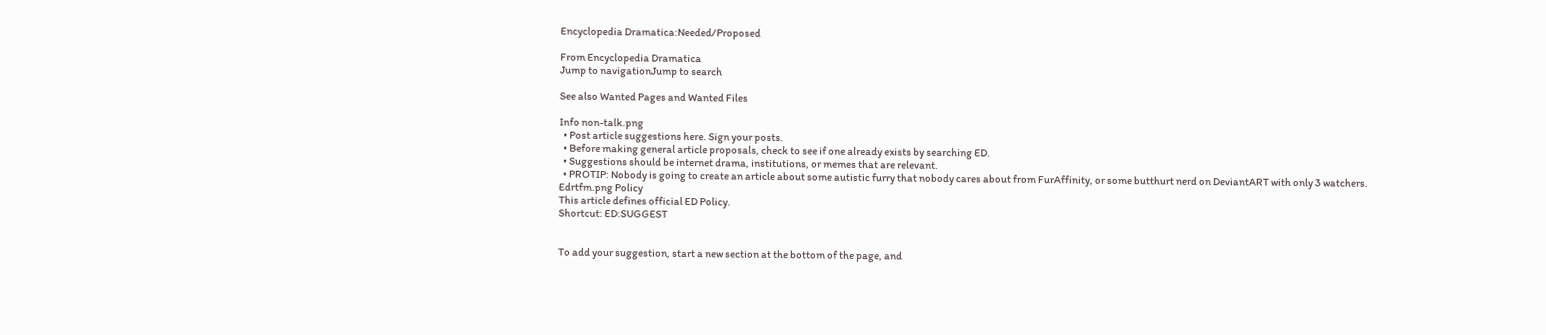Encyclopedia Dramatica:Needed/Proposed

From Encyclopedia Dramatica
Jump to navigationJump to search

See also Wanted Pages and Wanted Files

Info non-talk.png
  • Post article suggestions here. Sign your posts.
  • Before making general article proposals, check to see if one already exists by searching ED.
  • Suggestions should be internet drama, institutions, or memes that are relevant.
  • PROTIP: Nobody is going to create an article about some autistic furry that nobody cares about from FurAffinity, or some butthurt nerd on DeviantART with only 3 watchers.
Edrtfm.png Policy
This article defines official ED Policy.
Shortcut: ED:SUGGEST


To add your suggestion, start a new section at the bottom of the page, and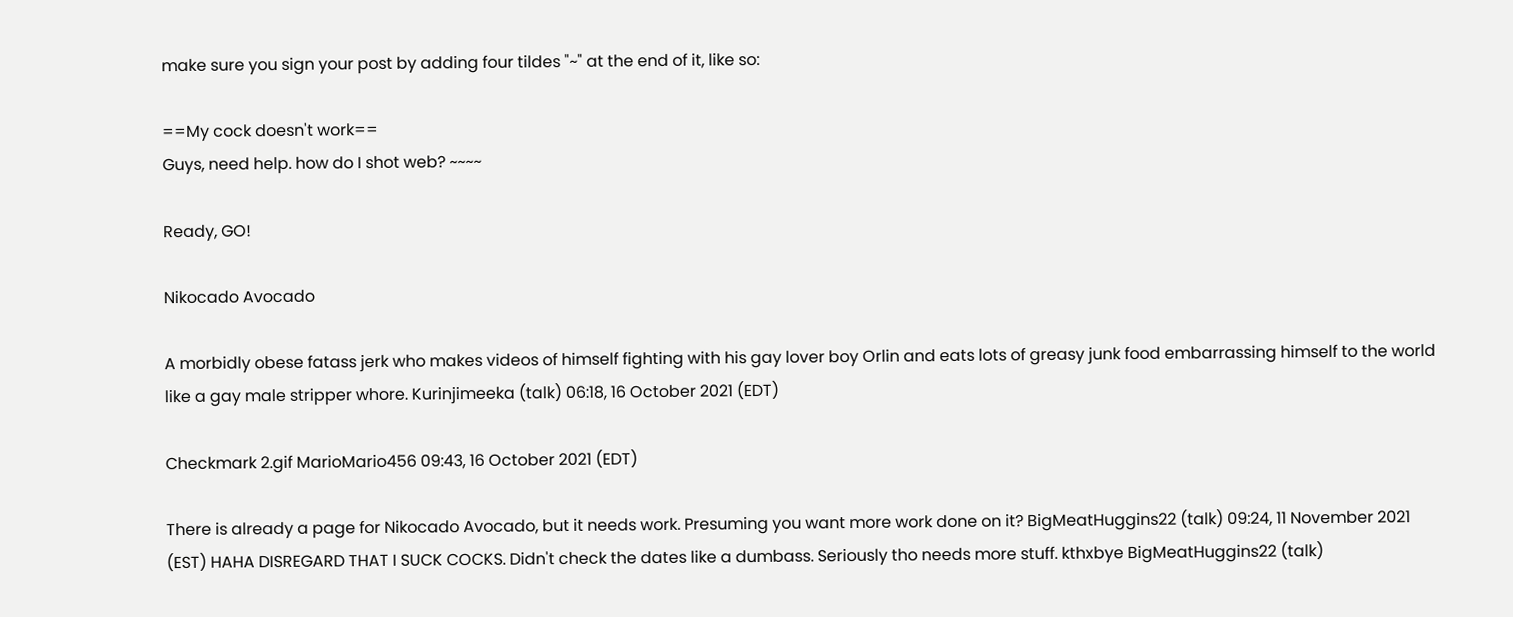make sure you sign your post by adding four tildes "~" at the end of it, like so:

==My cock doesn't work==
Guys, need help. how do I shot web? ~~~~

Ready, GO!

Nikocado Avocado

A morbidly obese fatass jerk who makes videos of himself fighting with his gay lover boy Orlin and eats lots of greasy junk food embarrassing himself to the world like a gay male stripper whore. Kurinjimeeka (talk) 06:18, 16 October 2021 (EDT)

Checkmark 2.gif MarioMario456 09:43, 16 October 2021 (EDT)

There is already a page for Nikocado Avocado, but it needs work. Presuming you want more work done on it? BigMeatHuggins22 (talk) 09:24, 11 November 2021 (EST) HAHA DISREGARD THAT I SUCK COCKS. Didn't check the dates like a dumbass. Seriously tho needs more stuff. kthxbye BigMeatHuggins22 (talk)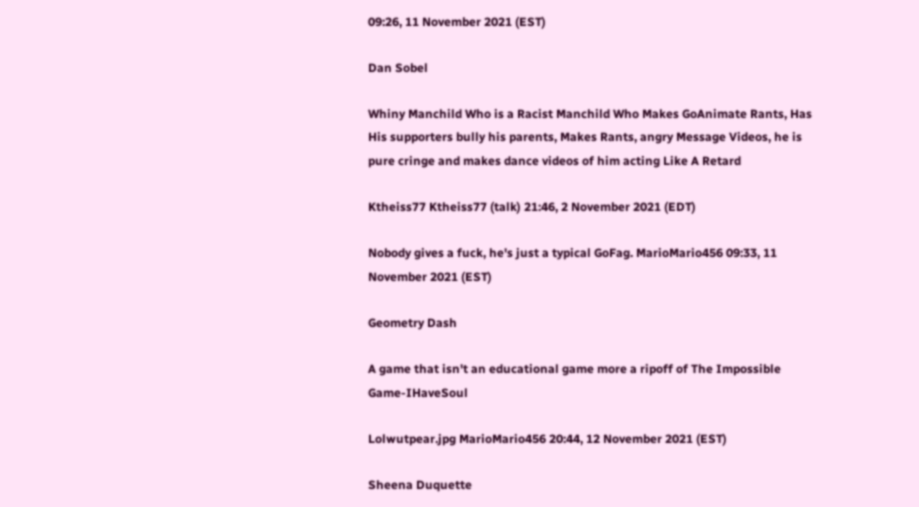09:26, 11 November 2021 (EST)

Dan Sobel

Whiny Manchild Who is a Racist Manchild Who Makes GoAnimate Rants, Has His supporters bully his parents, Makes Rants, angry Message Videos, he is pure cringe and makes dance videos of him acting Like A Retard

Ktheiss77 Ktheiss77 (talk) 21:46, 2 November 2021 (EDT)

Nobody gives a fuck, he's just a typical GoFag. MarioMario456 09:33, 11 November 2021 (EST)

Geometry Dash

A game that isn't an educational game more a ripoff of The Impossible Game-IHaveSoul

Lolwutpear.jpg MarioMario456 20:44, 12 November 2021 (EST)

Sheena Duquette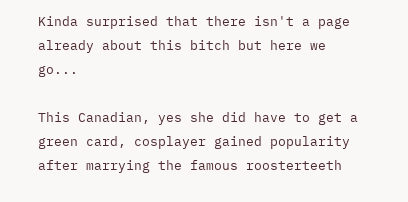Kinda surprised that there isn't a page already about this bitch but here we go...

This Canadian, yes she did have to get a green card, cosplayer gained popularity after marrying the famous roosterteeth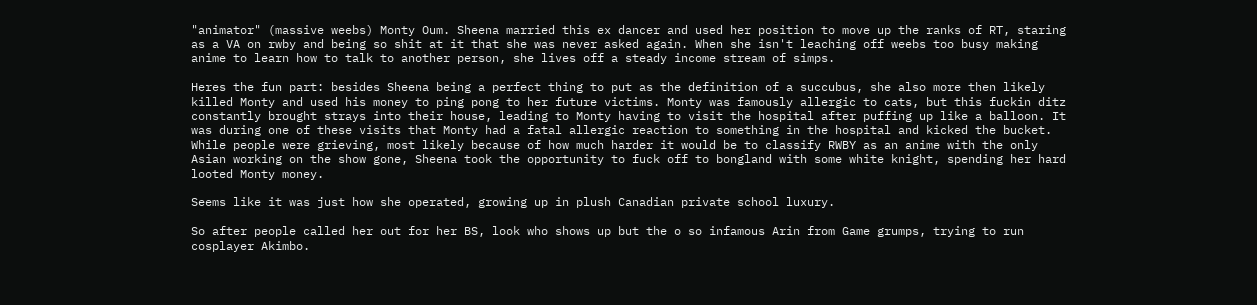"animator" (massive weebs) Monty Oum. Sheena married this ex dancer and used her position to move up the ranks of RT, staring as a VA on rwby and being so shit at it that she was never asked again. When she isn't leaching off weebs too busy making anime to learn how to talk to another person, she lives off a steady income stream of simps.

Heres the fun part: besides Sheena being a perfect thing to put as the definition of a succubus, she also more then likely killed Monty and used his money to ping pong to her future victims. Monty was famously allergic to cats, but this fuckin ditz constantly brought strays into their house, leading to Monty having to visit the hospital after puffing up like a balloon. It was during one of these visits that Monty had a fatal allergic reaction to something in the hospital and kicked the bucket. While people were grieving, most likely because of how much harder it would be to classify RWBY as an anime with the only Asian working on the show gone, Sheena took the opportunity to fuck off to bongland with some white knight, spending her hard looted Monty money.

Seems like it was just how she operated, growing up in plush Canadian private school luxury.

So after people called her out for her BS, look who shows up but the o so infamous Arin from Game grumps, trying to run cosplayer Akimbo.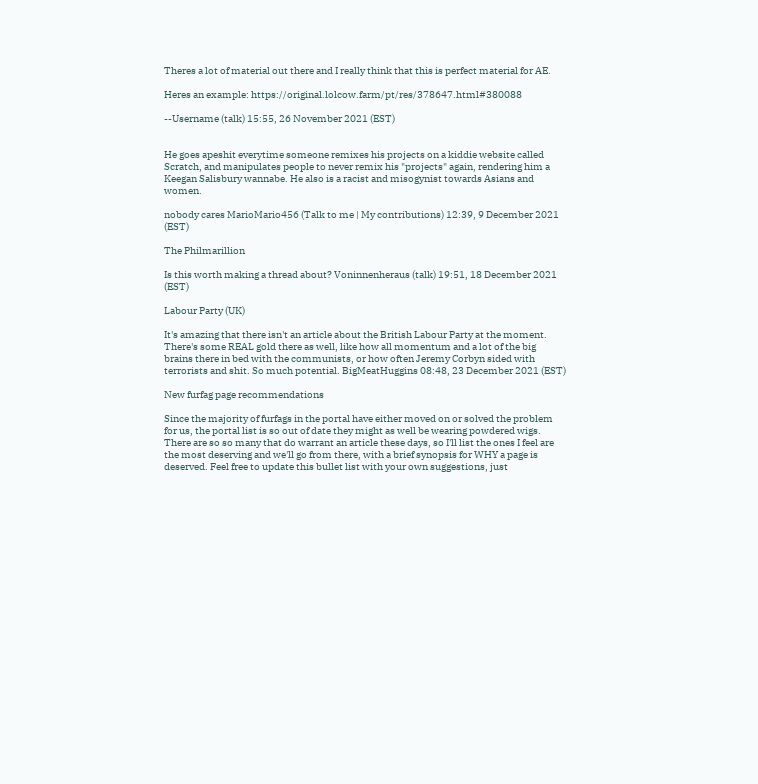Theres a lot of material out there and I really think that this is perfect material for AE.

Heres an example: https://original.lolcow.farm/pt/res/378647.html#380088

--Username (talk) 15:55, 26 November 2021 (EST)


He goes apeshit everytime someone remixes his projects on a kiddie website called Scratch, and manipulates people to never remix his "projects" again, rendering him a Keegan Salisbury wannabe. He also is a racist and misogynist towards Asians and women.

nobody cares MarioMario456 (Talk to me | My contributions) 12:39, 9 December 2021 (EST)

The Philmarillion

Is this worth making a thread about? Voninnenheraus (talk) 19:51, 18 December 2021 (EST)

Labour Party (UK)

It's amazing that there isn't an article about the British Labour Party at the moment. There's some REAL gold there as well, like how all momentum and a lot of the big brains there in bed with the communists, or how often Jeremy Corbyn sided with terrorists and shit. So much potential. BigMeatHuggins 08:48, 23 December 2021 (EST)

New furfag page recommendations

Since the majority of furfags in the portal have either moved on or solved the problem for us, the portal list is so out of date they might as well be wearing powdered wigs. There are so so many that do warrant an article these days, so I'll list the ones I feel are the most deserving and we'll go from there, with a brief synopsis for WHY a page is deserved. Feel free to update this bullet list with your own suggestions, just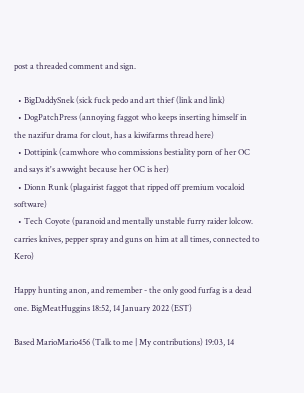post a threaded comment and sign.

  • BigDaddySnek (sick fuck pedo and art thief (link and link)
  • DogPatchPress (annoying faggot who keeps inserting himself in the nazifur drama for clout, has a kiwifarms thread here)
  • Dottipink (camwhore who commissions bestiality porn of her OC and says it's awwight because her OC is her)
  • Dionn Runk (plagairist faggot that ripped off premium vocaloid software)
  • Tech Coyote (paranoid and mentally unstable furry raider lolcow. carries knives, pepper spray and guns on him at all times, connected to Kero)

Happy hunting anon, and remember - the only good furfag is a dead one. BigMeatHuggins 18:52, 14 January 2022 (EST)

Based MarioMario456 (Talk to me | My contributions) 19:03, 14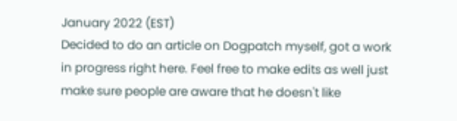January 2022 (EST)
Decided to do an article on Dogpatch myself, got a work in progress right here. Feel free to make edits as well just make sure people are aware that he doesn't like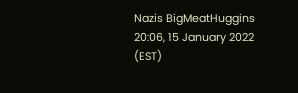Nazis BigMeatHuggins 20:06, 15 January 2022 (EST)